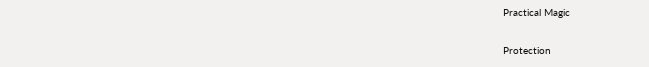Practical Magic

Protection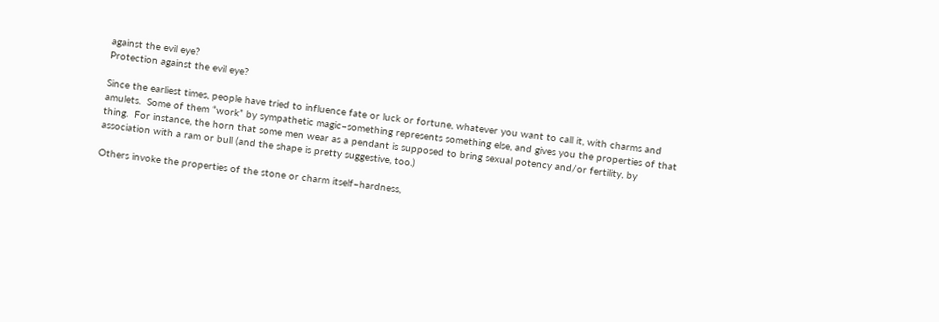against the evil eye?
Protection against the evil eye?

Since the earliest times, people have tried to influence fate or luck or fortune, whatever you want to call it, with charms and amulets.  Some of them “work” by sympathetic magic–something represents something else, and gives you the properties of that thing.  For instance, the horn that some men wear as a pendant is supposed to bring sexual potency and/or fertility, by association with a ram or bull (and the shape is pretty suggestive, too.)

Others invoke the properties of the stone or charm itself–hardness,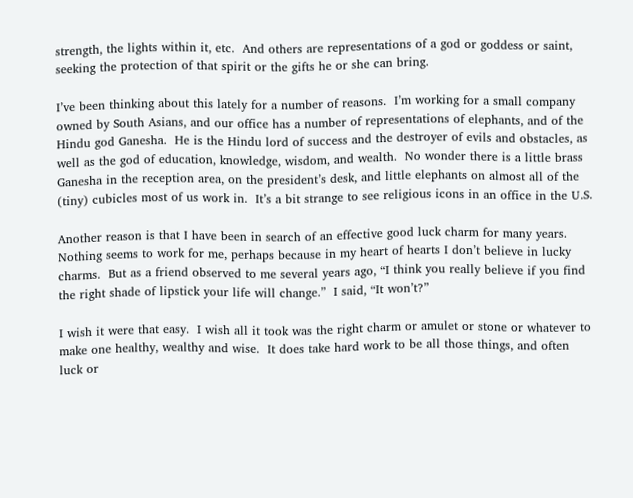strength, the lights within it, etc.  And others are representations of a god or goddess or saint, seeking the protection of that spirit or the gifts he or she can bring.

I’ve been thinking about this lately for a number of reasons.  I’m working for a small company owned by South Asians, and our office has a number of representations of elephants, and of the Hindu god Ganesha.  He is the Hindu lord of success and the destroyer of evils and obstacles, as well as the god of education, knowledge, wisdom, and wealth.  No wonder there is a little brass Ganesha in the reception area, on the president’s desk, and little elephants on almost all of the (tiny) cubicles most of us work in.  It’s a bit strange to see religious icons in an office in the U.S.

Another reason is that I have been in search of an effective good luck charm for many years.  Nothing seems to work for me, perhaps because in my heart of hearts I don’t believe in lucky charms.  But as a friend observed to me several years ago, “I think you really believe if you find the right shade of lipstick your life will change.”  I said, “It won’t?”

I wish it were that easy.  I wish all it took was the right charm or amulet or stone or whatever to make one healthy, wealthy and wise.  It does take hard work to be all those things, and often luck or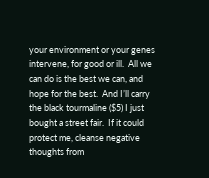your environment or your genes intervene, for good or ill.  All we can do is the best we can, and hope for the best.  And I’ll carry the black tourmaline ($5) I just bought a street fair.  If it could protect me, cleanse negative thoughts from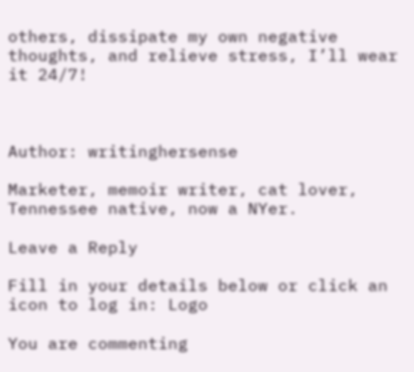others, dissipate my own negative thoughts, and relieve stress, I’ll wear it 24/7!



Author: writinghersense

Marketer, memoir writer, cat lover, Tennessee native, now a NYer.

Leave a Reply

Fill in your details below or click an icon to log in: Logo

You are commenting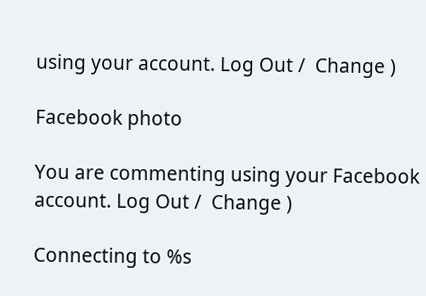using your account. Log Out /  Change )

Facebook photo

You are commenting using your Facebook account. Log Out /  Change )

Connecting to %s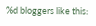%d bloggers like this: